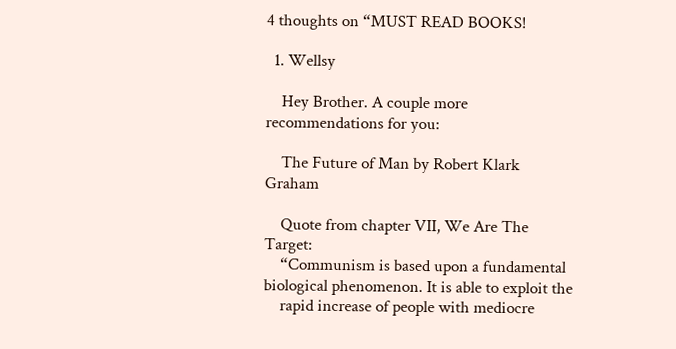4 thoughts on “MUST READ BOOKS!

  1. Wellsy

    Hey Brother. A couple more recommendations for you:

    The Future of Man by Robert Klark Graham

    Quote from chapter VII, We Are The Target:
    “Communism is based upon a fundamental biological phenomenon. It is able to exploit the
    rapid increase of people with mediocre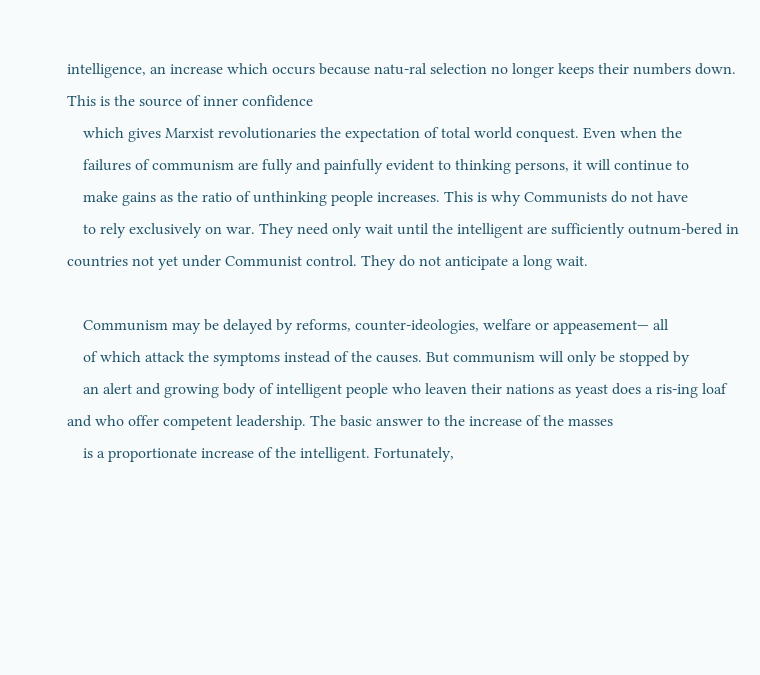intelligence, an increase which occurs because natu-ral selection no longer keeps their numbers down. This is the source of inner confidence
    which gives Marxist revolutionaries the expectation of total world conquest. Even when the
    failures of communism are fully and painfully evident to thinking persons, it will continue to
    make gains as the ratio of unthinking people increases. This is why Communists do not have
    to rely exclusively on war. They need only wait until the intelligent are sufficiently outnum-bered in countries not yet under Communist control. They do not anticipate a long wait.

    Communism may be delayed by reforms, counter-ideologies, welfare or appeasement— all
    of which attack the symptoms instead of the causes. But communism will only be stopped by
    an alert and growing body of intelligent people who leaven their nations as yeast does a ris-ing loaf and who offer competent leadership. The basic answer to the increase of the masses
    is a proportionate increase of the intelligent. Fortunately,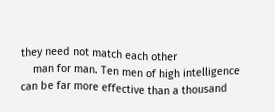they need not match each other
    man for man. Ten men of high intelligence can be far more effective than a thousand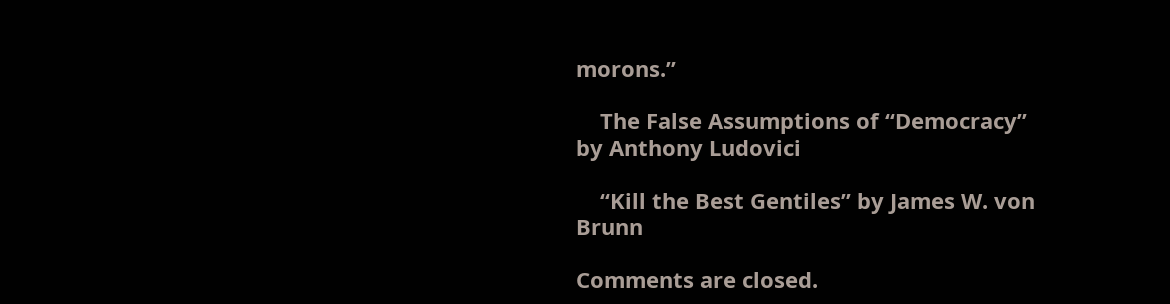morons.”

    The False Assumptions of “Democracy” by Anthony Ludovici

    “Kill the Best Gentiles” by James W. von Brunn

Comments are closed.